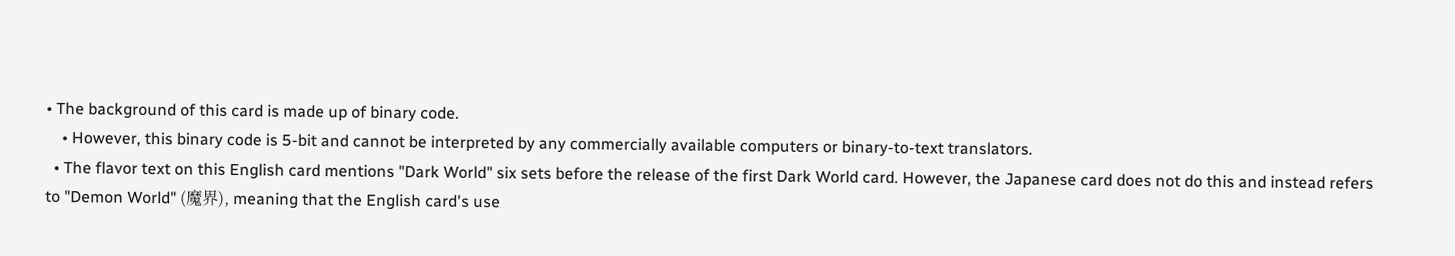• The background of this card is made up of binary code.
    • However, this binary code is 5-bit and cannot be interpreted by any commercially available computers or binary-to-text translators.
  • The flavor text on this English card mentions "Dark World" six sets before the release of the first Dark World card. However, the Japanese card does not do this and instead refers to "Demon World" (魔界), meaning that the English card's use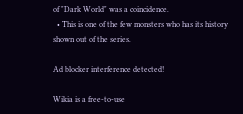of "Dark World" was a coincidence.
  • This is one of the few monsters who has its history shown out of the series.

Ad blocker interference detected!

Wikia is a free-to-use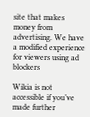site that makes money from advertising. We have a modified experience for viewers using ad blockers

Wikia is not accessible if you’ve made further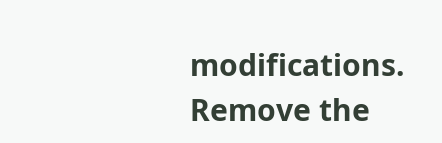modifications. Remove the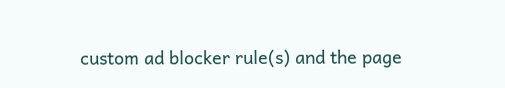custom ad blocker rule(s) and the page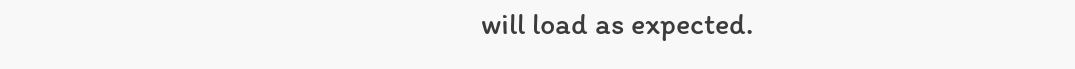will load as expected.